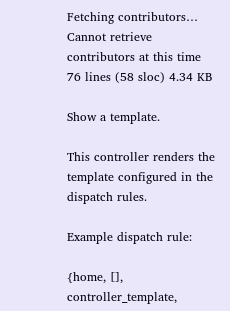Fetching contributors…
Cannot retrieve contributors at this time
76 lines (58 sloc) 4.34 KB

Show a template.

This controller renders the template configured in the dispatch rules.

Example dispatch rule:

{home, [], controller_template,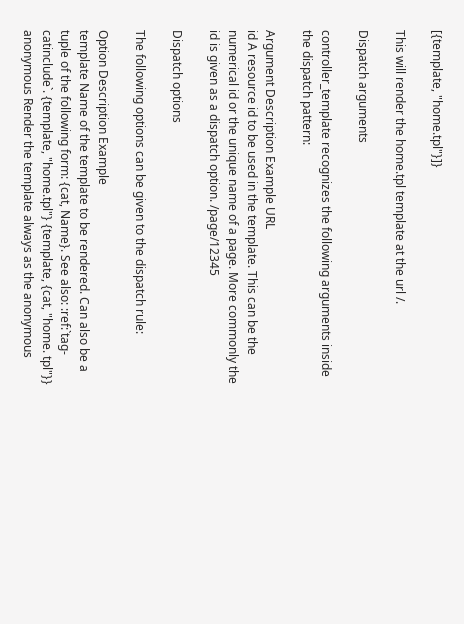[{template, "home.tpl"}]}

This will render the home.tpl template at the url /.

Dispatch arguments

controller_template recognizes the following arguments inside the dispatch pattern:

Argument Description Example URL
id A resource id to be used in the template. This can be the numerical id or the unique name of a page. More commonly the id is given as a dispatch option. /page/12345

Dispatch options

The following options can be given to the dispatch rule:

Option Description Example
template Name of the template to be rendered. Can also be a tuple of the following form: {cat, Name}. See also: :ref:`tag-catinclude`. {template, "home.tpl"} {template, {cat, "home. tpl"}}
anonymous Render the template always as the anonymous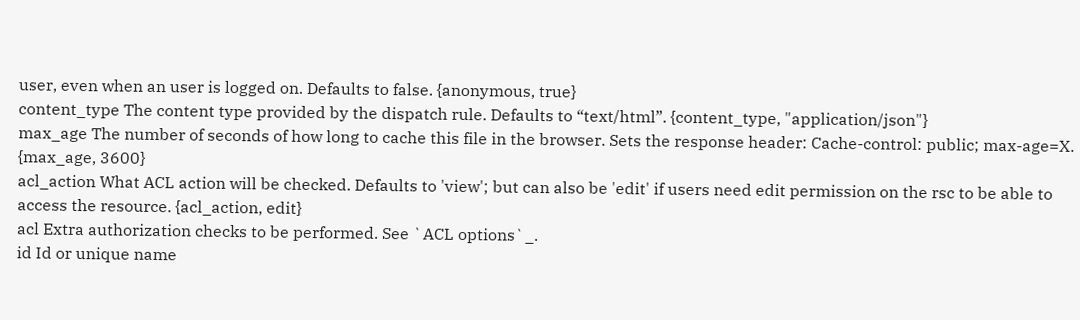user, even when an user is logged on. Defaults to false. {anonymous, true}
content_type The content type provided by the dispatch rule. Defaults to “text/html”. {content_type, "application/json"}
max_age The number of seconds of how long to cache this file in the browser. Sets the response header: Cache-control: public; max-age=X. {max_age, 3600}
acl_action What ACL action will be checked. Defaults to 'view'; but can also be 'edit' if users need edit permission on the rsc to be able to access the resource. {acl_action, edit}
acl Extra authorization checks to be performed. See `ACL options`_.
id Id or unique name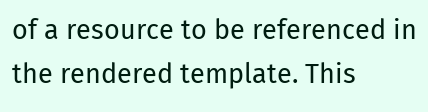of a resource to be referenced in the rendered template. This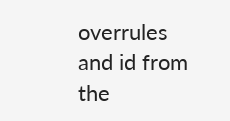overrules and id from the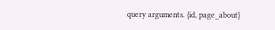query arguments. {id, page_about}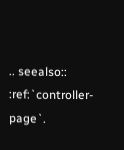.. seealso:: :ref:`controller-page`.